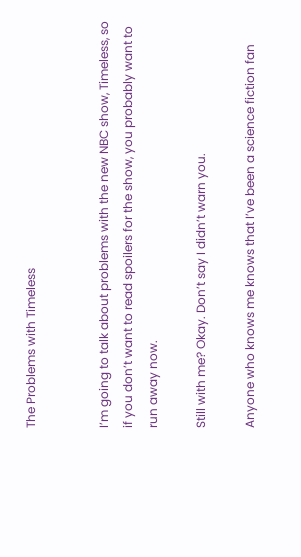The Problems with Timeless


I’m going to talk about problems with the new NBC show, Timeless, so if you don’t want to read spoilers for the show, you probably want to run away now.

Still with me? Okay. Don’t say I didn’t warn you.

Anyone who knows me knows that I’ve been a science fiction fan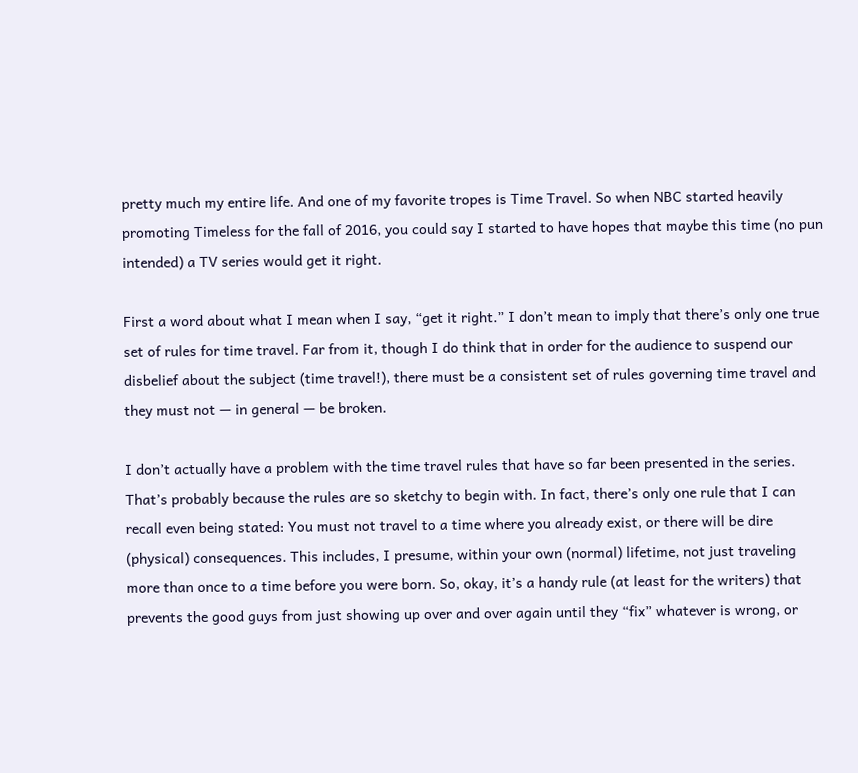pretty much my entire life. And one of my favorite tropes is Time Travel. So when NBC started heavily promoting Timeless for the fall of 2016, you could say I started to have hopes that maybe this time (no pun intended) a TV series would get it right.

First a word about what I mean when I say, “get it right.” I don’t mean to imply that there’s only one true set of rules for time travel. Far from it, though I do think that in order for the audience to suspend our disbelief about the subject (time travel!), there must be a consistent set of rules governing time travel and they must not — in general — be broken.

I don’t actually have a problem with the time travel rules that have so far been presented in the series. That’s probably because the rules are so sketchy to begin with. In fact, there’s only one rule that I can recall even being stated: You must not travel to a time where you already exist, or there will be dire (physical) consequences. This includes, I presume, within your own (normal) lifetime, not just traveling more than once to a time before you were born. So, okay, it’s a handy rule (at least for the writers) that prevents the good guys from just showing up over and over again until they “fix” whatever is wrong, or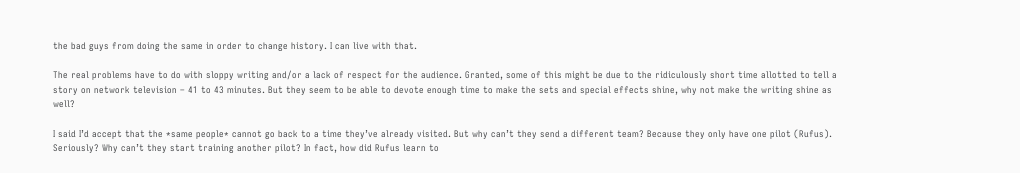the bad guys from doing the same in order to change history. I can live with that.

The real problems have to do with sloppy writing and/or a lack of respect for the audience. Granted, some of this might be due to the ridiculously short time allotted to tell a story on network television – 41 to 43 minutes. But they seem to be able to devote enough time to make the sets and special effects shine, why not make the writing shine as well?

I said I’d accept that the *same people* cannot go back to a time they’ve already visited. But why can’t they send a different team? Because they only have one pilot (Rufus). Seriously? Why can’t they start training another pilot? In fact, how did Rufus learn to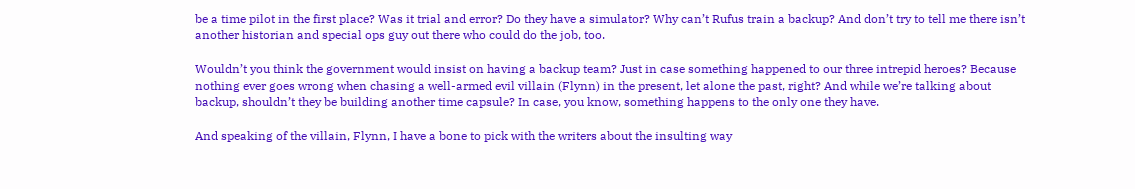be a time pilot in the first place? Was it trial and error? Do they have a simulator? Why can’t Rufus train a backup? And don’t try to tell me there isn’t another historian and special ops guy out there who could do the job, too.

Wouldn’t you think the government would insist on having a backup team? Just in case something happened to our three intrepid heroes? Because nothing ever goes wrong when chasing a well-armed evil villain (Flynn) in the present, let alone the past, right? And while we’re talking about backup, shouldn’t they be building another time capsule? In case, you know, something happens to the only one they have.

And speaking of the villain, Flynn, I have a bone to pick with the writers about the insulting way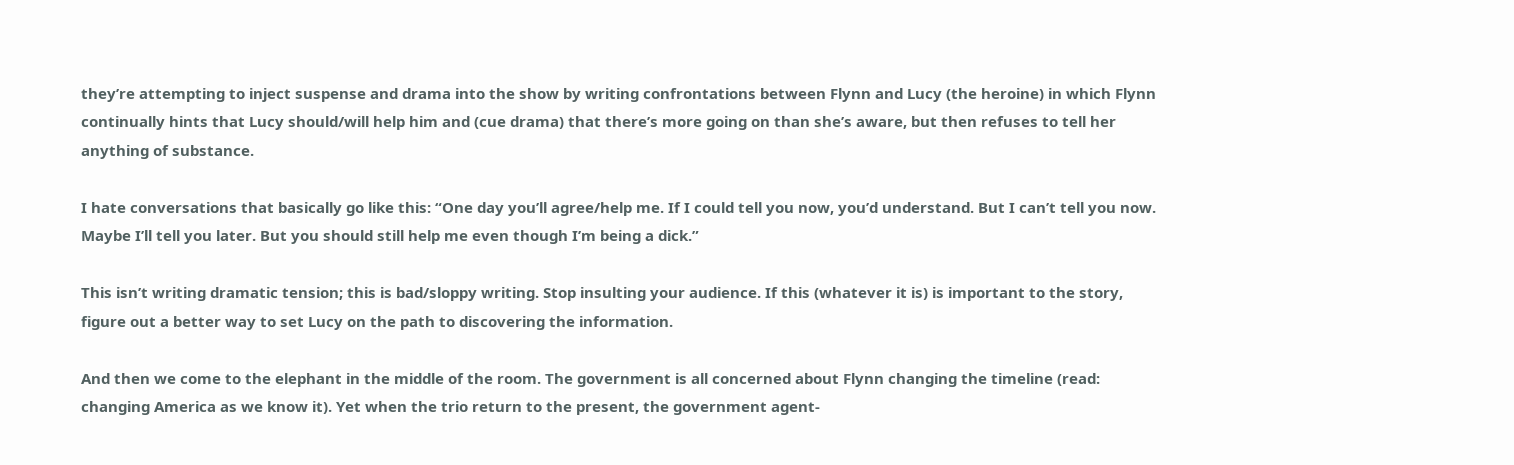they’re attempting to inject suspense and drama into the show by writing confrontations between Flynn and Lucy (the heroine) in which Flynn continually hints that Lucy should/will help him and (cue drama) that there’s more going on than she’s aware, but then refuses to tell her anything of substance.

I hate conversations that basically go like this: “One day you’ll agree/help me. If I could tell you now, you’d understand. But I can’t tell you now. Maybe I’ll tell you later. But you should still help me even though I’m being a dick.”

This isn’t writing dramatic tension; this is bad/sloppy writing. Stop insulting your audience. If this (whatever it is) is important to the story, figure out a better way to set Lucy on the path to discovering the information.

And then we come to the elephant in the middle of the room. The government is all concerned about Flynn changing the timeline (read: changing America as we know it). Yet when the trio return to the present, the government agent-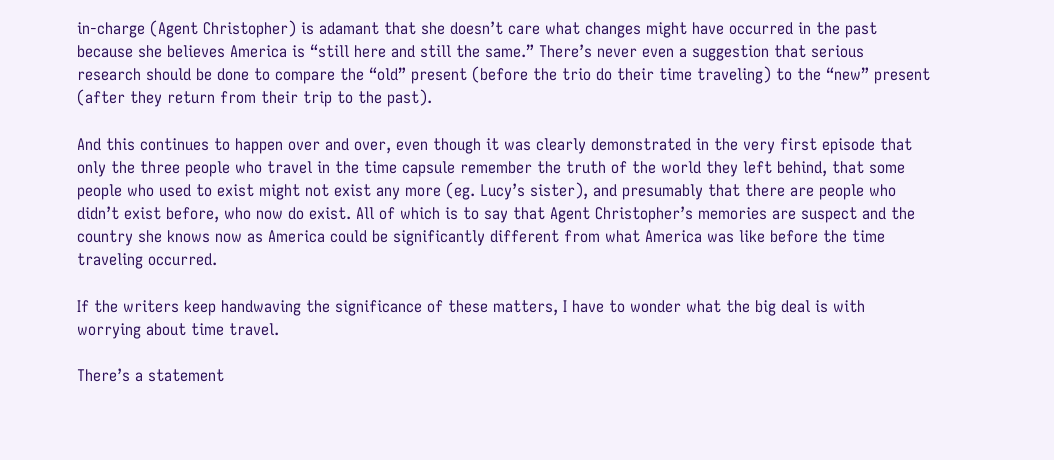in-charge (Agent Christopher) is adamant that she doesn’t care what changes might have occurred in the past because she believes America is “still here and still the same.” There’s never even a suggestion that serious research should be done to compare the “old” present (before the trio do their time traveling) to the “new” present (after they return from their trip to the past).

And this continues to happen over and over, even though it was clearly demonstrated in the very first episode that only the three people who travel in the time capsule remember the truth of the world they left behind, that some people who used to exist might not exist any more (eg. Lucy’s sister), and presumably that there are people who didn’t exist before, who now do exist. All of which is to say that Agent Christopher’s memories are suspect and the country she knows now as America could be significantly different from what America was like before the time traveling occurred.

If the writers keep handwaving the significance of these matters, I have to wonder what the big deal is with worrying about time travel.

There’s a statement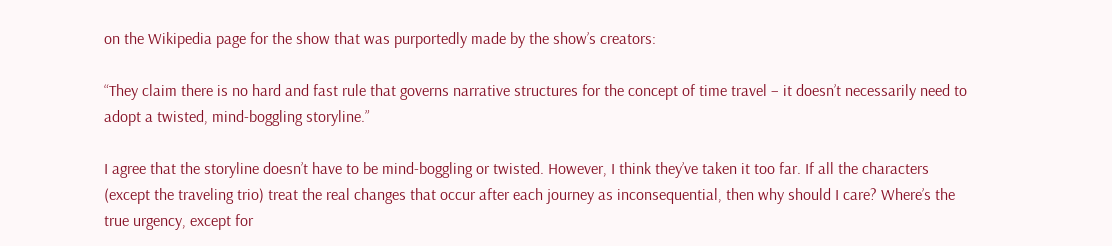on the Wikipedia page for the show that was purportedly made by the show’s creators:

“They claim there is no hard and fast rule that governs narrative structures for the concept of time travel – it doesn’t necessarily need to adopt a twisted, mind-boggling storyline.”

I agree that the storyline doesn’t have to be mind-boggling or twisted. However, I think they’ve taken it too far. If all the characters (except the traveling trio) treat the real changes that occur after each journey as inconsequential, then why should I care? Where’s the true urgency, except for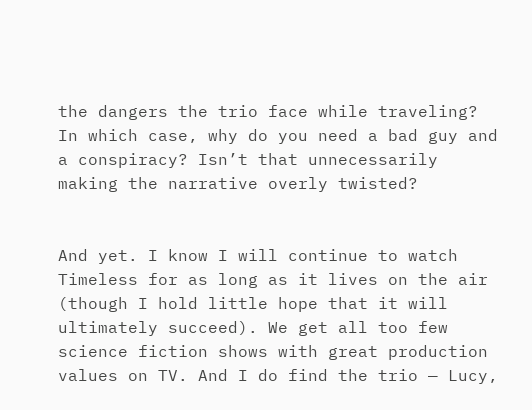the dangers the trio face while traveling? In which case, why do you need a bad guy and a conspiracy? Isn’t that unnecessarily making the narrative overly twisted?


And yet. I know I will continue to watch Timeless for as long as it lives on the air (though I hold little hope that it will ultimately succeed). We get all too few science fiction shows with great production values on TV. And I do find the trio — Lucy,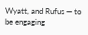Wyatt, and Rufus — to be engaging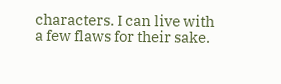characters. I can live with a few flaws for their sake.